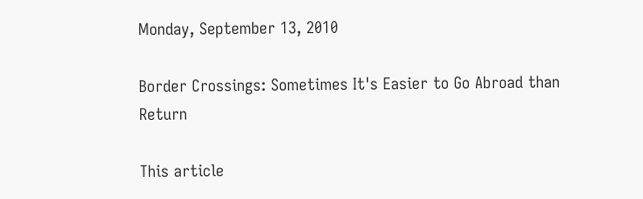Monday, September 13, 2010

Border Crossings: Sometimes It's Easier to Go Abroad than Return

This article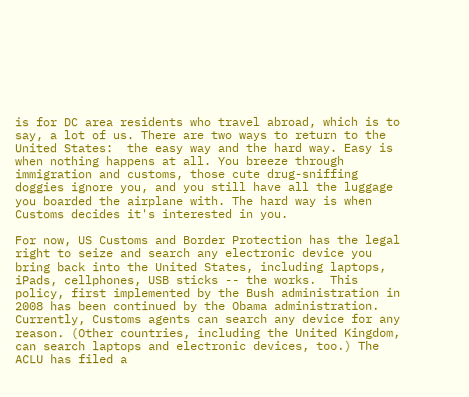is for DC area residents who travel abroad, which is to say, a lot of us. There are two ways to return to the United States:  the easy way and the hard way. Easy is when nothing happens at all. You breeze through immigration and customs, those cute drug-sniffing doggies ignore you, and you still have all the luggage you boarded the airplane with. The hard way is when Customs decides it's interested in you.

For now, US Customs and Border Protection has the legal right to seize and search any electronic device you bring back into the United States, including laptops, iPads, cellphones, USB sticks -- the works.  This policy, first implemented by the Bush administration in 2008 has been continued by the Obama administration.  Currently, Customs agents can search any device for any reason. (Other countries, including the United Kingdom, can search laptops and electronic devices, too.) The ACLU has filed a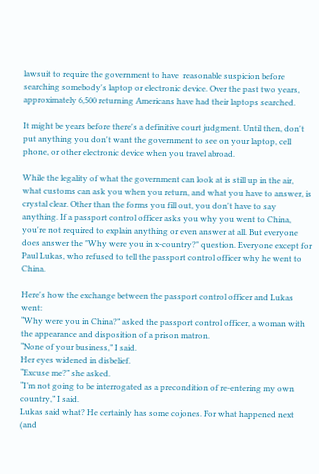lawsuit to require the government to have  reasonable suspicion before searching somebody's laptop or electronic device. Over the past two years, approximately 6,500 returning Americans have had their laptops searched.

It might be years before there's a definitive court judgment. Until then, don't put anything you don't want the government to see on your laptop, cell phone, or other electronic device when you travel abroad.

While the legality of what the government can look at is still up in the air, what customs can ask you when you return, and what you have to answer, is crystal clear. Other than the forms you fill out, you don't have to say anything. If a passport control officer asks you why you went to China, you're not required to explain anything or even answer at all. But everyone does answer the "Why were you in x-country?" question. Everyone except for Paul Lukas, who refused to tell the passport control officer why he went to China.

Here's how the exchange between the passport control officer and Lukas went:
“Why were you in China?” asked the passport control officer, a woman with the appearance and disposition of a prison matron.
“None of your business,” I said.
Her eyes widened in disbelief.
“Excuse me?” she asked.
“I’m not going to be interrogated as a precondition of re-entering my own country,” I said.
Lukas said what? He certainly has some cojones. For what happened next (and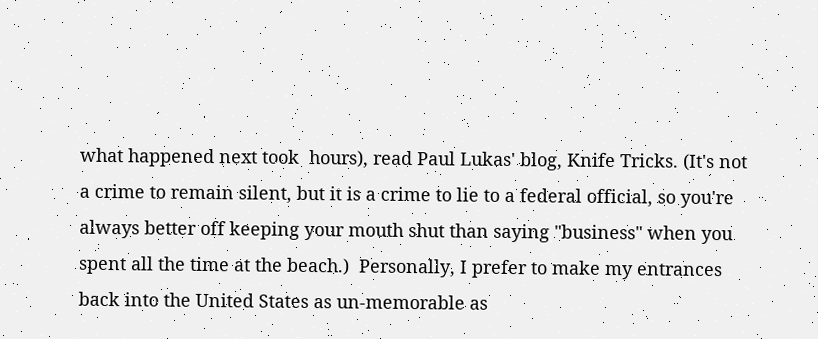what happened next took  hours), read Paul Lukas' blog, Knife Tricks. (It's not a crime to remain silent, but it is a crime to lie to a federal official, so you're always better off keeping your mouth shut than saying "business" when you spent all the time at the beach.)  Personally, I prefer to make my entrances back into the United States as un-memorable as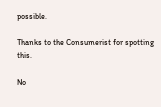possible.

Thanks to the Consumerist for spotting this.

No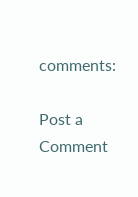comments:

Post a Comment